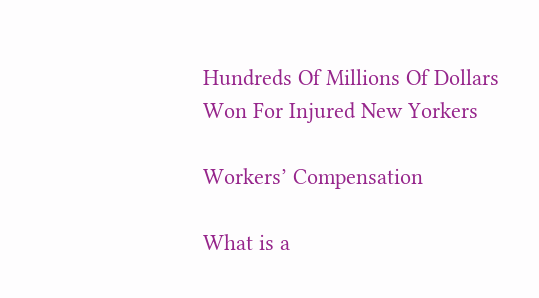Hundreds Of Millions Of Dollars Won For Injured New Yorkers

Workers’ Compensation

What is a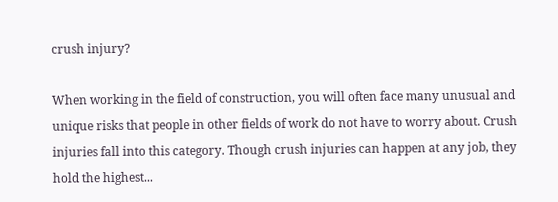crush injury?

When working in the field of construction, you will often face many unusual and unique risks that people in other fields of work do not have to worry about. Crush injuries fall into this category. Though crush injuries can happen at any job, they hold the highest...